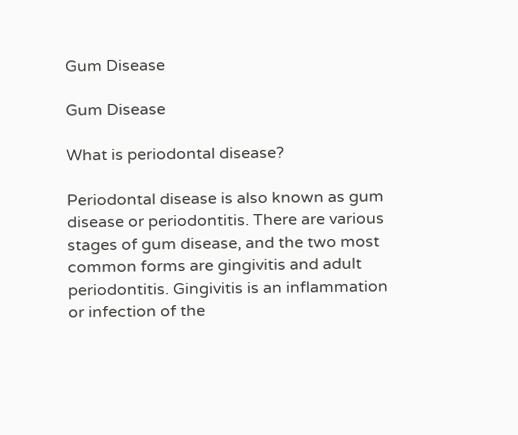Gum Disease

Gum Disease

What is periodontal disease?

Periodontal disease is also known as gum disease or periodontitis. There are various stages of gum disease, and the two most common forms are gingivitis and adult periodontitis. Gingivitis is an inflammation or infection of the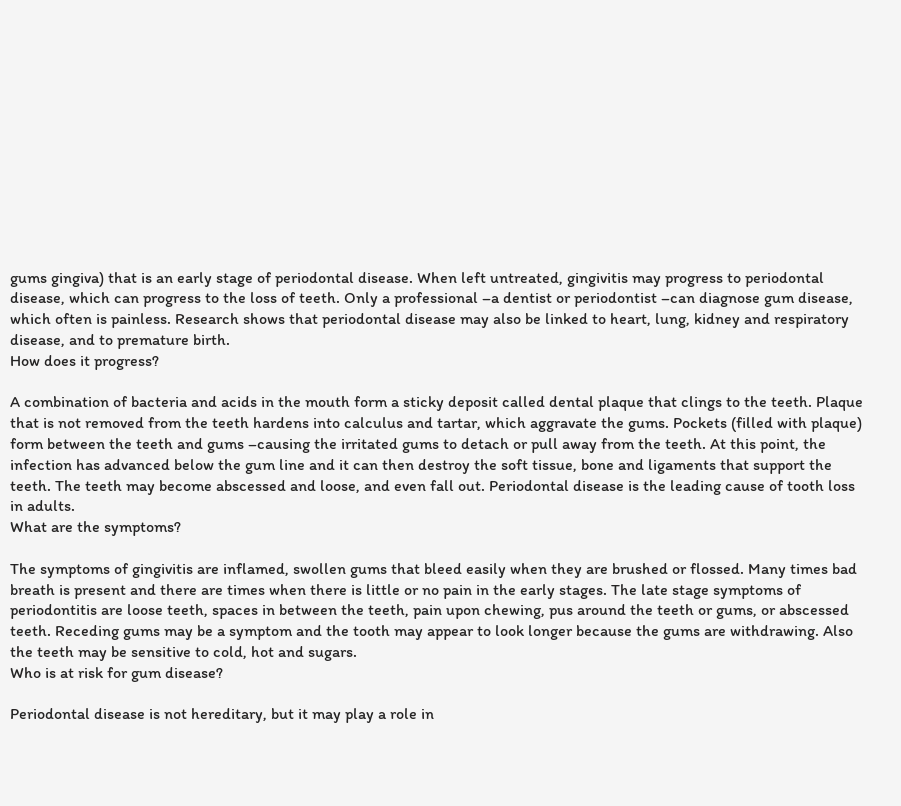gums gingiva) that is an early stage of periodontal disease. When left untreated, gingivitis may progress to periodontal disease, which can progress to the loss of teeth. Only a professional –a dentist or periodontist –can diagnose gum disease, which often is painless. Research shows that periodontal disease may also be linked to heart, lung, kidney and respiratory disease, and to premature birth.
How does it progress?

A combination of bacteria and acids in the mouth form a sticky deposit called dental plaque that clings to the teeth. Plaque that is not removed from the teeth hardens into calculus and tartar, which aggravate the gums. Pockets (filled with plaque) form between the teeth and gums –causing the irritated gums to detach or pull away from the teeth. At this point, the infection has advanced below the gum line and it can then destroy the soft tissue, bone and ligaments that support the teeth. The teeth may become abscessed and loose, and even fall out. Periodontal disease is the leading cause of tooth loss in adults.
What are the symptoms?

The symptoms of gingivitis are inflamed, swollen gums that bleed easily when they are brushed or flossed. Many times bad breath is present and there are times when there is little or no pain in the early stages. The late stage symptoms of periodontitis are loose teeth, spaces in between the teeth, pain upon chewing, pus around the teeth or gums, or abscessed teeth. Receding gums may be a symptom and the tooth may appear to look longer because the gums are withdrawing. Also the teeth may be sensitive to cold, hot and sugars.
Who is at risk for gum disease?

Periodontal disease is not hereditary, but it may play a role in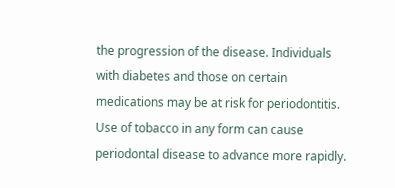the progression of the disease. Individuals with diabetes and those on certain medications may be at risk for periodontitis. Use of tobacco in any form can cause periodontal disease to advance more rapidly.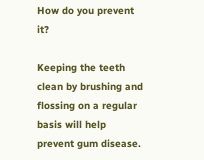How do you prevent it?

Keeping the teeth clean by brushing and flossing on a regular basis will help prevent gum disease.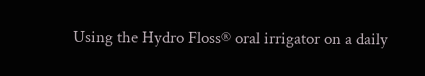Using the Hydro Floss® oral irrigator on a daily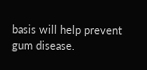basis will help prevent gum disease.